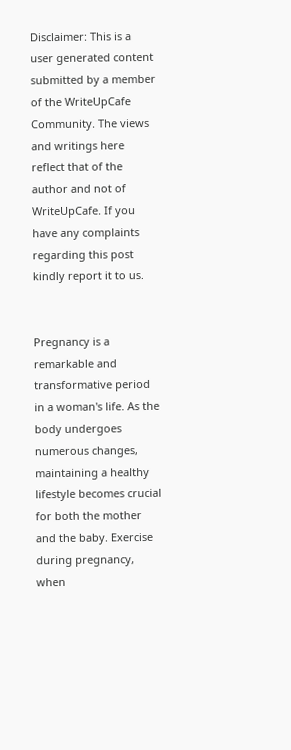Disclaimer: This is a user generated content submitted by a member of the WriteUpCafe Community. The views and writings here reflect that of the author and not of WriteUpCafe. If you have any complaints regarding this post kindly report it to us.


Pregnancy is a remarkable and transformative period in a woman's life. As the body undergoes numerous changes, maintaining a healthy lifestyle becomes crucial for both the mother and the baby. Exercise during pregnancy, when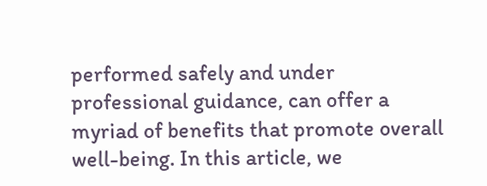performed safely and under professional guidance, can offer a myriad of benefits that promote overall well-being. In this article, we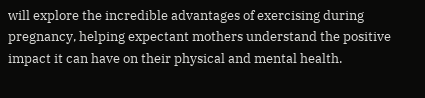will explore the incredible advantages of exercising during pregnancy, helping expectant mothers understand the positive impact it can have on their physical and mental health.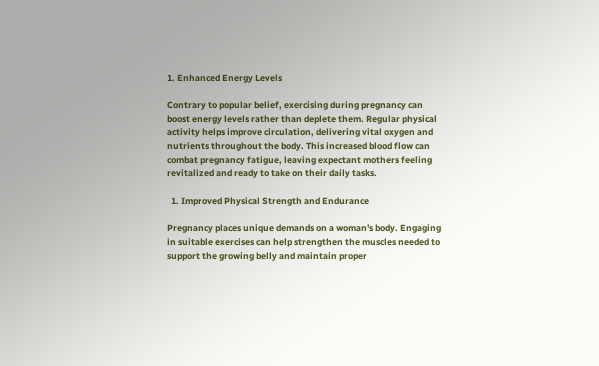1. Enhanced Energy Levels

Contrary to popular belief, exercising during pregnancy can boost energy levels rather than deplete them. Regular physical activity helps improve circulation, delivering vital oxygen and nutrients throughout the body. This increased blood flow can combat pregnancy fatigue, leaving expectant mothers feeling revitalized and ready to take on their daily tasks.

  1. Improved Physical Strength and Endurance

Pregnancy places unique demands on a woman's body. Engaging in suitable exercises can help strengthen the muscles needed to support the growing belly and maintain proper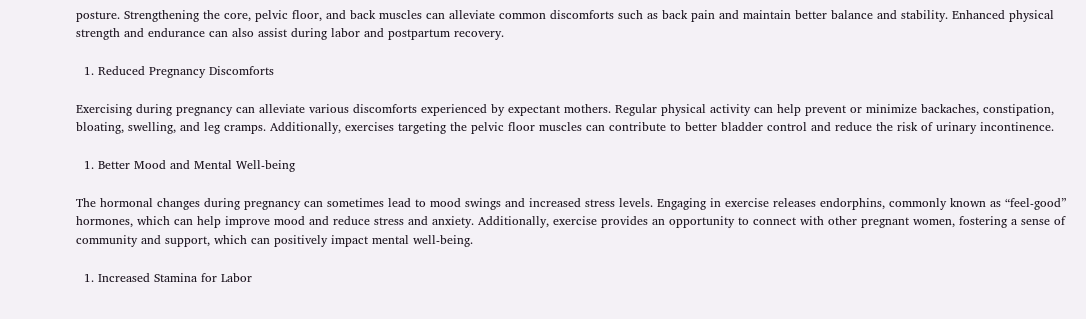posture. Strengthening the core, pelvic floor, and back muscles can alleviate common discomforts such as back pain and maintain better balance and stability. Enhanced physical strength and endurance can also assist during labor and postpartum recovery.

  1. Reduced Pregnancy Discomforts

Exercising during pregnancy can alleviate various discomforts experienced by expectant mothers. Regular physical activity can help prevent or minimize backaches, constipation, bloating, swelling, and leg cramps. Additionally, exercises targeting the pelvic floor muscles can contribute to better bladder control and reduce the risk of urinary incontinence.

  1. Better Mood and Mental Well-being

The hormonal changes during pregnancy can sometimes lead to mood swings and increased stress levels. Engaging in exercise releases endorphins, commonly known as “feel-good” hormones, which can help improve mood and reduce stress and anxiety. Additionally, exercise provides an opportunity to connect with other pregnant women, fostering a sense of community and support, which can positively impact mental well-being.

  1. Increased Stamina for Labor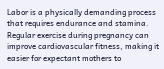Labor is a physically demanding process that requires endurance and stamina. Regular exercise during pregnancy can improve cardiovascular fitness, making it easier for expectant mothers to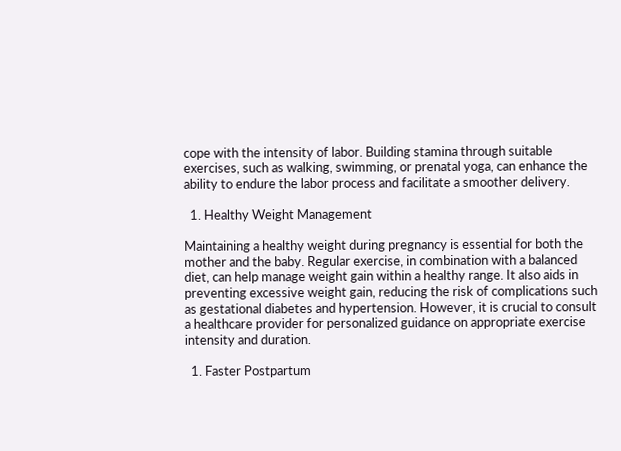cope with the intensity of labor. Building stamina through suitable exercises, such as walking, swimming, or prenatal yoga, can enhance the ability to endure the labor process and facilitate a smoother delivery.

  1. Healthy Weight Management

Maintaining a healthy weight during pregnancy is essential for both the mother and the baby. Regular exercise, in combination with a balanced diet, can help manage weight gain within a healthy range. It also aids in preventing excessive weight gain, reducing the risk of complications such as gestational diabetes and hypertension. However, it is crucial to consult a healthcare provider for personalized guidance on appropriate exercise intensity and duration.

  1. Faster Postpartum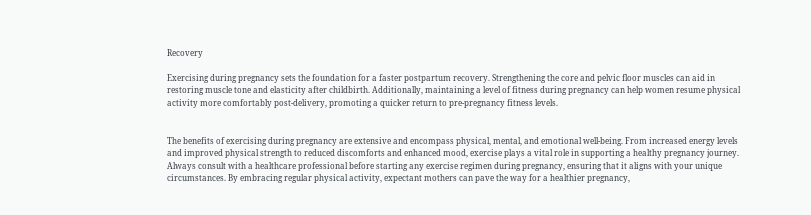Recovery

Exercising during pregnancy sets the foundation for a faster postpartum recovery. Strengthening the core and pelvic floor muscles can aid in restoring muscle tone and elasticity after childbirth. Additionally, maintaining a level of fitness during pregnancy can help women resume physical activity more comfortably post-delivery, promoting a quicker return to pre-pregnancy fitness levels.


The benefits of exercising during pregnancy are extensive and encompass physical, mental, and emotional well-being. From increased energy levels and improved physical strength to reduced discomforts and enhanced mood, exercise plays a vital role in supporting a healthy pregnancy journey. Always consult with a healthcare professional before starting any exercise regimen during pregnancy, ensuring that it aligns with your unique circumstances. By embracing regular physical activity, expectant mothers can pave the way for a healthier pregnancy,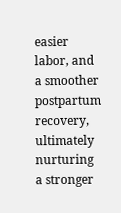easier labor, and a smoother postpartum recovery, ultimately nurturing a stronger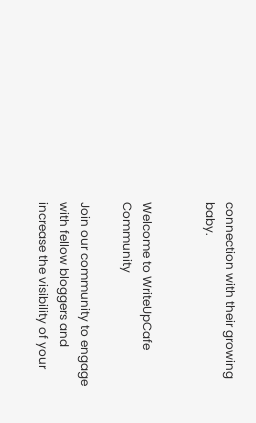connection with their growing baby.


Welcome to WriteUpCafe Community

Join our community to engage with fellow bloggers and increase the visibility of your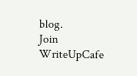blog.
Join WriteUpCafe